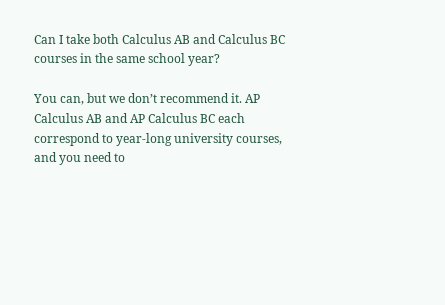Can I take both Calculus AB and Calculus BC courses in the same school year?

You can, but we don’t recommend it. AP Calculus AB and AP Calculus BC each correspond to year-long university courses, and you need to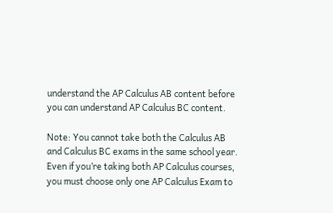understand the AP Calculus AB content before you can understand AP Calculus BC content.

Note: You cannot take both the Calculus AB and Calculus BC exams in the same school year. Even if you’re taking both AP Calculus courses, you must choose only one AP Calculus Exam to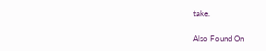take.

Also Found On